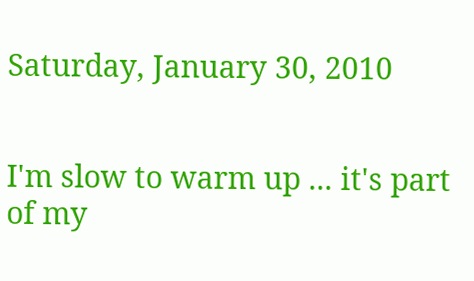Saturday, January 30, 2010


I'm slow to warm up ... it's part of my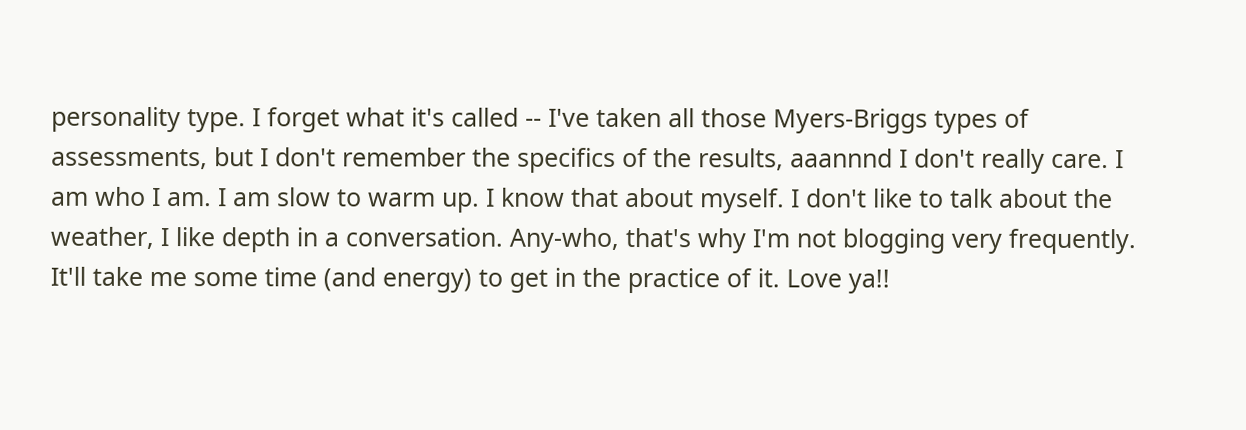personality type. I forget what it's called -- I've taken all those Myers-Briggs types of assessments, but I don't remember the specifics of the results, aaannnd I don't really care. I am who I am. I am slow to warm up. I know that about myself. I don't like to talk about the weather, I like depth in a conversation. Any-who, that's why I'm not blogging very frequently. It'll take me some time (and energy) to get in the practice of it. Love ya!!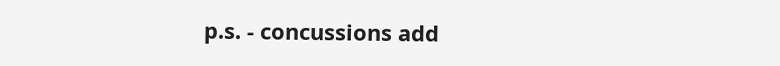p.s. - concussions add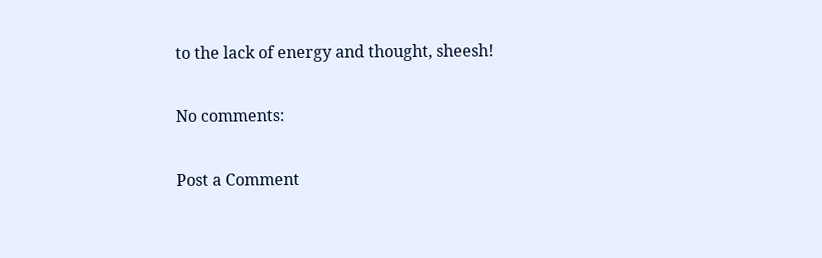to the lack of energy and thought, sheesh!

No comments:

Post a Comment